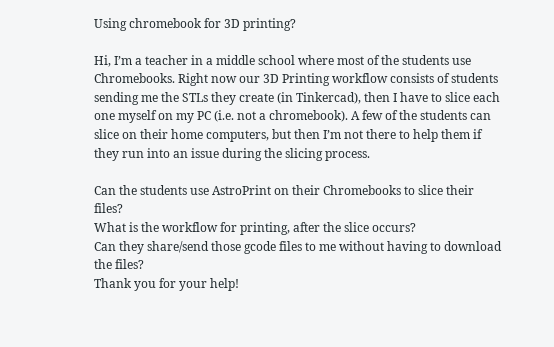Using chromebook for 3D printing?

Hi, I’m a teacher in a middle school where most of the students use Chromebooks. Right now our 3D Printing workflow consists of students sending me the STLs they create (in Tinkercad), then I have to slice each one myself on my PC (i.e. not a chromebook). A few of the students can slice on their home computers, but then I’m not there to help them if they run into an issue during the slicing process.

Can the students use AstroPrint on their Chromebooks to slice their files?
What is the workflow for printing, after the slice occurs?
Can they share/send those gcode files to me without having to download the files?
Thank you for your help!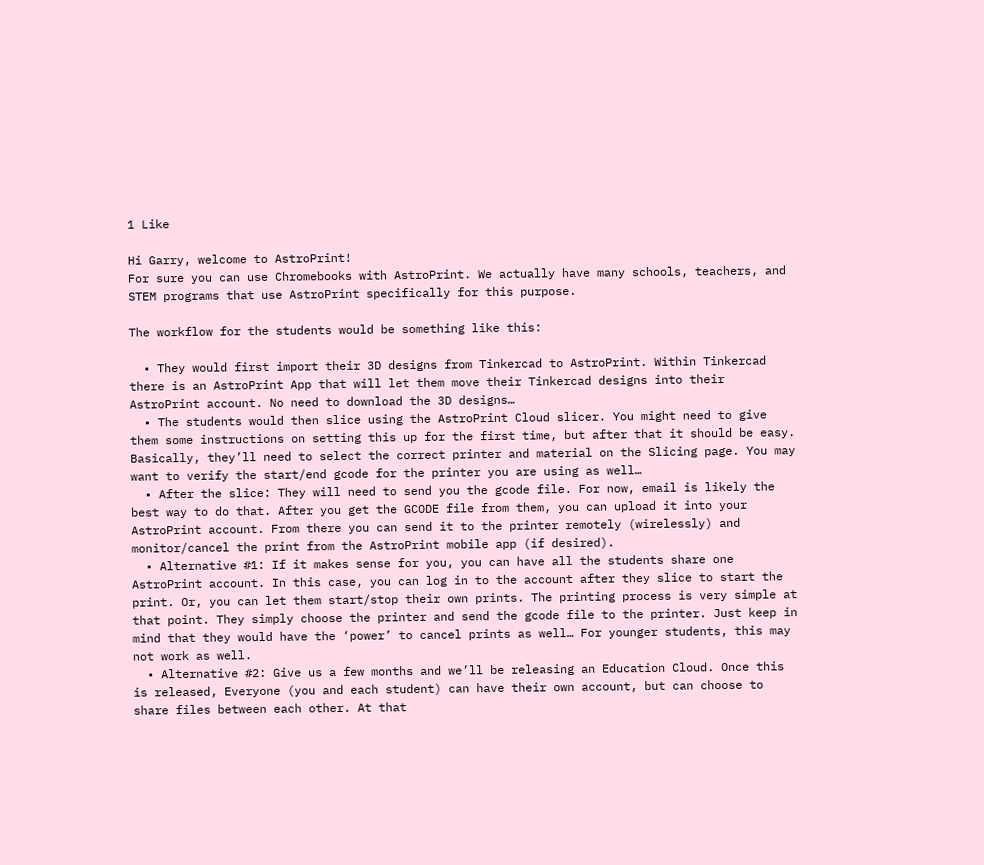1 Like

Hi Garry, welcome to AstroPrint!
For sure you can use Chromebooks with AstroPrint. We actually have many schools, teachers, and STEM programs that use AstroPrint specifically for this purpose.

The workflow for the students would be something like this:

  • They would first import their 3D designs from Tinkercad to AstroPrint. Within Tinkercad there is an AstroPrint App that will let them move their Tinkercad designs into their AstroPrint account. No need to download the 3D designs…
  • The students would then slice using the AstroPrint Cloud slicer. You might need to give them some instructions on setting this up for the first time, but after that it should be easy. Basically, they’ll need to select the correct printer and material on the Slicing page. You may want to verify the start/end gcode for the printer you are using as well…
  • After the slice: They will need to send you the gcode file. For now, email is likely the best way to do that. After you get the GCODE file from them, you can upload it into your AstroPrint account. From there you can send it to the printer remotely (wirelessly) and monitor/cancel the print from the AstroPrint mobile app (if desired).
  • Alternative #1: If it makes sense for you, you can have all the students share one AstroPrint account. In this case, you can log in to the account after they slice to start the print. Or, you can let them start/stop their own prints. The printing process is very simple at that point. They simply choose the printer and send the gcode file to the printer. Just keep in mind that they would have the ‘power’ to cancel prints as well… For younger students, this may not work as well.
  • Alternative #2: Give us a few months and we’ll be releasing an Education Cloud. Once this is released, Everyone (you and each student) can have their own account, but can choose to share files between each other. At that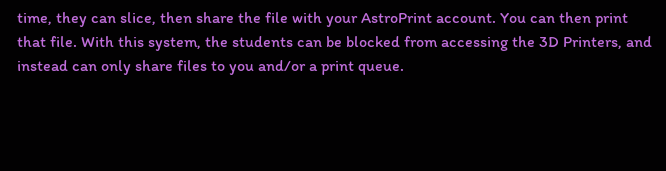time, they can slice, then share the file with your AstroPrint account. You can then print that file. With this system, the students can be blocked from accessing the 3D Printers, and instead can only share files to you and/or a print queue.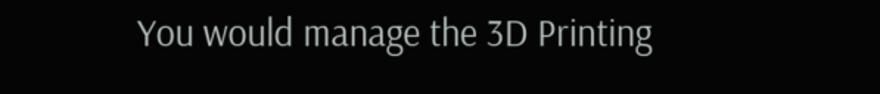You would manage the 3D Printing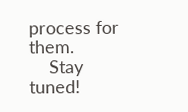process for them.
    Stay tuned!